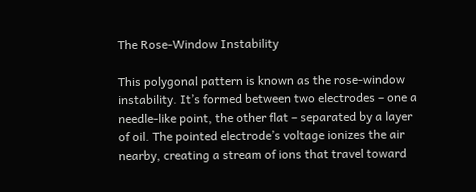The Rose-Window Instability

This polygonal pattern is known as the rose-window instability. It’s formed between two electrodes – one a needle-like point, the other flat – separated by a layer of oil. The pointed electrode’s voltage ionizes the air nearby, creating a stream of ions that travel toward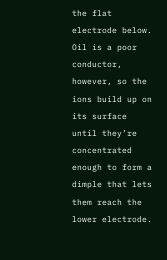the flat electrode below. Oil is a poor conductor, however, so the ions build up on its surface until they’re concentrated enough to form a dimple that lets them reach the lower electrode.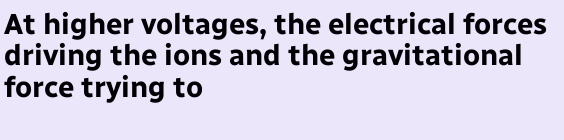At higher voltages, the electrical forces driving the ions and the gravitational force trying to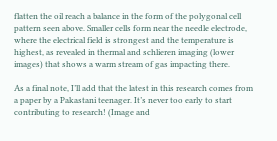flatten the oil reach a balance in the form of the polygonal cell pattern seen above. Smaller cells form near the needle electrode, where the electrical field is strongest and the temperature is highest, as revealed in thermal and schlieren imaging (lower images) that shows a warm stream of gas impacting there.

As a final note, I’ll add that the latest in this research comes from a paper by a Pakastani teenager. It’s never too early to start contributing to research! (Image and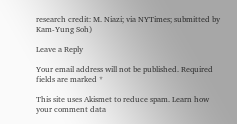research credit: M. Niazi; via NYTimes; submitted by Kam-Yung Soh)

Leave a Reply

Your email address will not be published. Required fields are marked *

This site uses Akismet to reduce spam. Learn how your comment data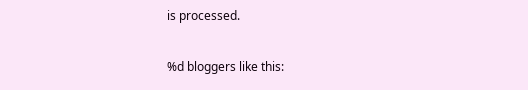is processed.

%d bloggers like this: